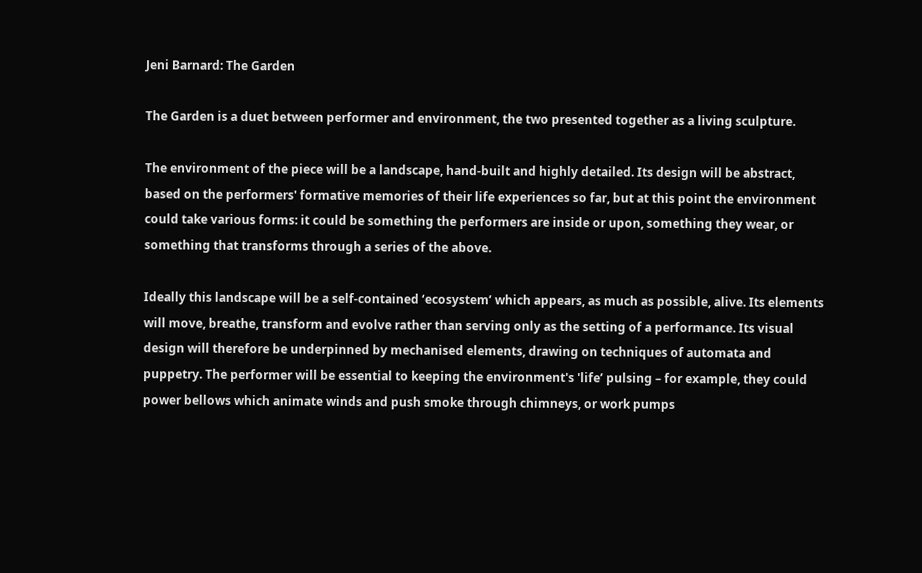Jeni Barnard: The Garden

The Garden is a duet between performer and environment, the two presented together as a living sculpture.

The environment of the piece will be a landscape, hand-built and highly detailed. Its design will be abstract, based on the performers' formative memories of their life experiences so far, but at this point the environment could take various forms: it could be something the performers are inside or upon, something they wear, or something that transforms through a series of the above.

Ideally this landscape will be a self-contained ‘ecosystem’ which appears, as much as possible, alive. Its elements will move, breathe, transform and evolve rather than serving only as the setting of a performance. Its visual design will therefore be underpinned by mechanised elements, drawing on techniques of automata and puppetry. The performer will be essential to keeping the environment's 'life’ pulsing – for example, they could power bellows which animate winds and push smoke through chimneys, or work pumps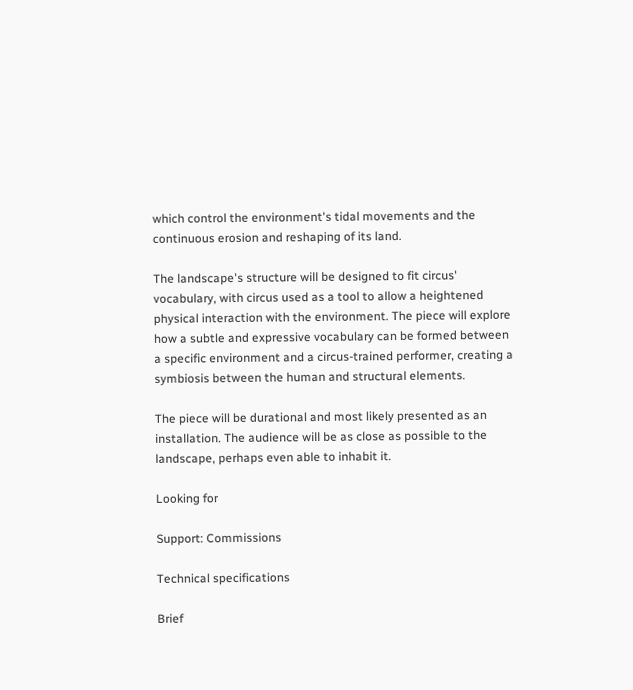which control the environment's tidal movements and the continuous erosion and reshaping of its land.

The landscape's structure will be designed to fit circus' vocabulary, with circus used as a tool to allow a heightened physical interaction with the environment. The piece will explore how a subtle and expressive vocabulary can be formed between a specific environment and a circus-trained performer, creating a symbiosis between the human and structural elements.

The piece will be durational and most likely presented as an installation. The audience will be as close as possible to the landscape, perhaps even able to inhabit it.

Looking for

Support: Commissions

Technical specifications

Brief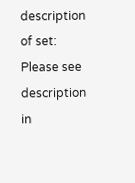description of set:
Please see description in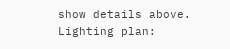show details above.
Lighting plan: